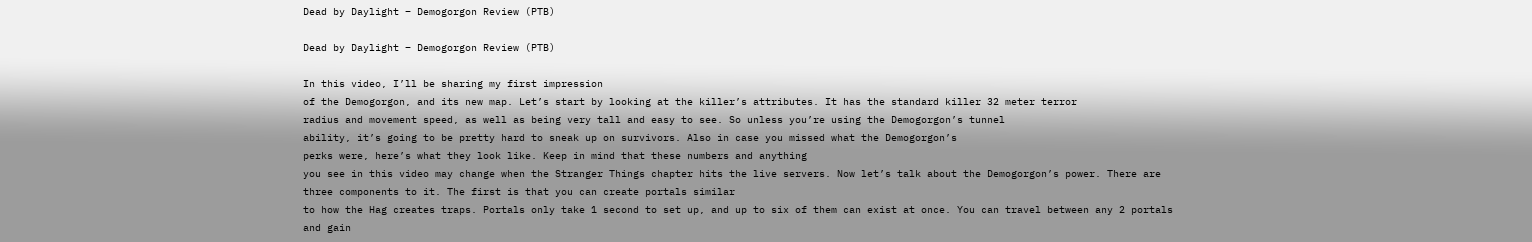Dead by Daylight – Demogorgon Review (PTB)

Dead by Daylight – Demogorgon Review (PTB)

In this video, I’ll be sharing my first impression
of the Demogorgon, and its new map. Let’s start by looking at the killer’s attributes. It has the standard killer 32 meter terror
radius and movement speed, as well as being very tall and easy to see. So unless you’re using the Demogorgon’s tunnel
ability, it’s going to be pretty hard to sneak up on survivors. Also in case you missed what the Demogorgon’s
perks were, here’s what they look like. Keep in mind that these numbers and anything
you see in this video may change when the Stranger Things chapter hits the live servers. Now let’s talk about the Demogorgon’s power. There are three components to it. The first is that you can create portals similar
to how the Hag creates traps. Portals only take 1 second to set up, and up to six of them can exist at once. You can travel between any 2 portals and gain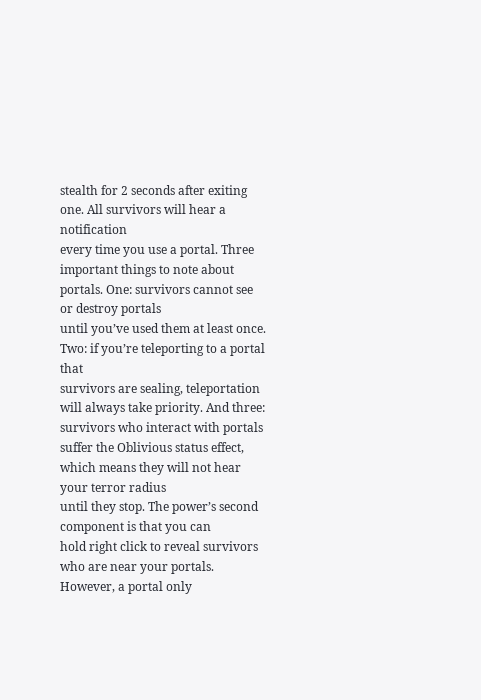stealth for 2 seconds after exiting one. All survivors will hear a notification
every time you use a portal. Three important things to note about portals. One: survivors cannot see or destroy portals
until you’ve used them at least once. Two: if you’re teleporting to a portal that
survivors are sealing, teleportation will always take priority. And three: survivors who interact with portals
suffer the Oblivious status effect, which means they will not hear your terror radius
until they stop. The power’s second component is that you can
hold right click to reveal survivors who are near your portals. However, a portal only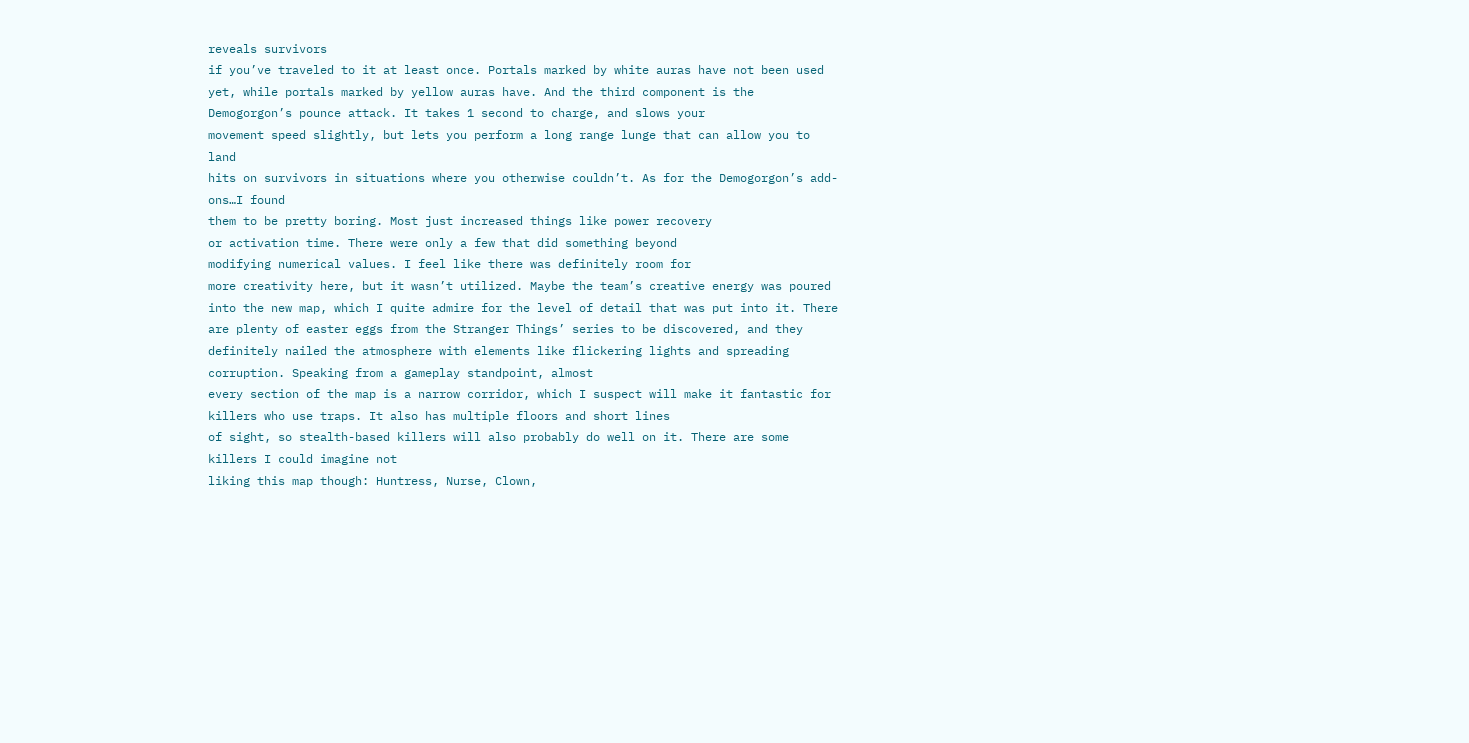reveals survivors
if you’ve traveled to it at least once. Portals marked by white auras have not been used yet, while portals marked by yellow auras have. And the third component is the Demogorgon’s pounce attack. It takes 1 second to charge, and slows your
movement speed slightly, but lets you perform a long range lunge that can allow you to land
hits on survivors in situations where you otherwise couldn’t. As for the Demogorgon’s add-ons…I found
them to be pretty boring. Most just increased things like power recovery
or activation time. There were only a few that did something beyond
modifying numerical values. I feel like there was definitely room for
more creativity here, but it wasn’t utilized. Maybe the team’s creative energy was poured
into the new map, which I quite admire for the level of detail that was put into it. There are plenty of easter eggs from the Stranger Things’ series to be discovered, and they definitely nailed the atmosphere with elements like flickering lights and spreading corruption. Speaking from a gameplay standpoint, almost
every section of the map is a narrow corridor, which I suspect will make it fantastic for
killers who use traps. It also has multiple floors and short lines
of sight, so stealth-based killers will also probably do well on it. There are some killers I could imagine not
liking this map though: Huntress, Nurse, Clown,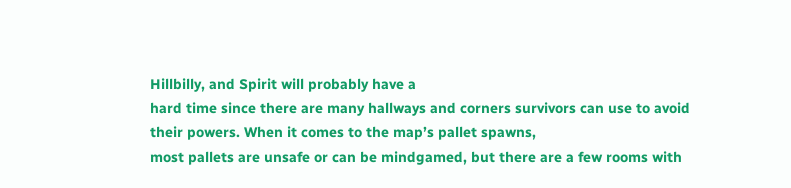Hillbilly, and Spirit will probably have a
hard time since there are many hallways and corners survivors can use to avoid their powers. When it comes to the map’s pallet spawns,
most pallets are unsafe or can be mindgamed, but there are a few rooms with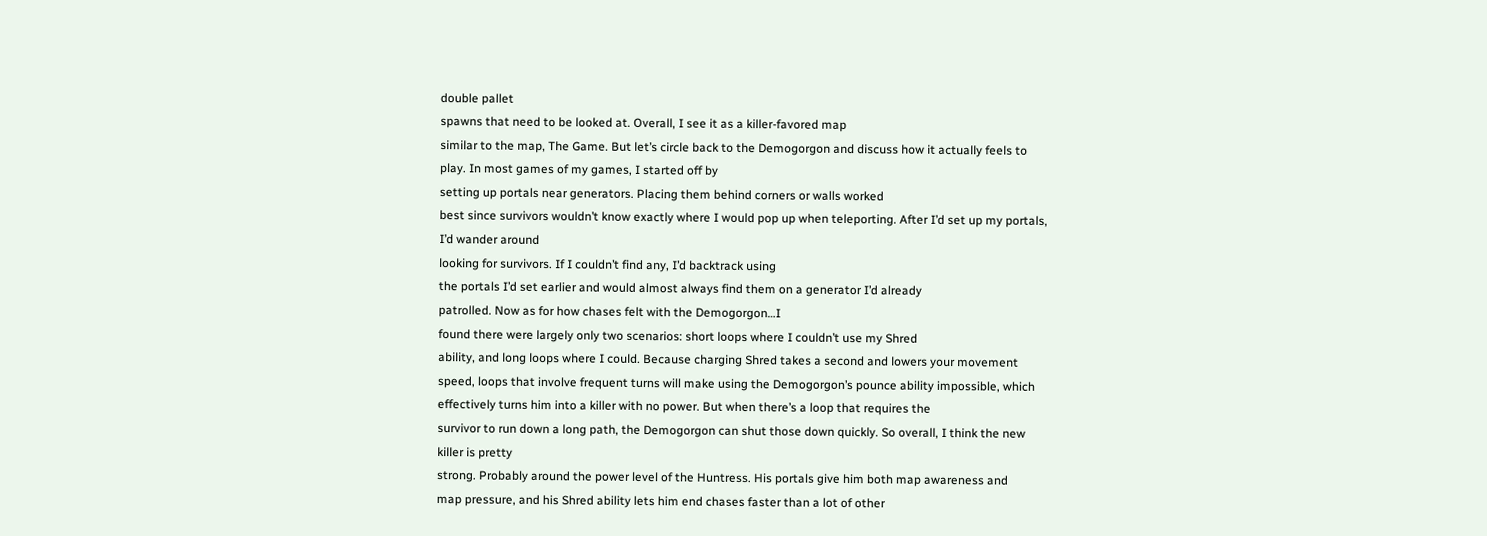double pallet
spawns that need to be looked at. Overall, I see it as a killer-favored map
similar to the map, The Game. But let’s circle back to the Demogorgon and discuss how it actually feels to play. In most games of my games, I started off by
setting up portals near generators. Placing them behind corners or walls worked
best since survivors wouldn’t know exactly where I would pop up when teleporting. After I’d set up my portals, I’d wander around
looking for survivors. If I couldn’t find any, I’d backtrack using
the portals I’d set earlier and would almost always find them on a generator I’d already
patrolled. Now as for how chases felt with the Demogorgon…I
found there were largely only two scenarios: short loops where I couldn’t use my Shred
ability, and long loops where I could. Because charging Shred takes a second and lowers your movement speed, loops that involve frequent turns will make using the Demogorgon’s pounce ability impossible, which effectively turns him into a killer with no power. But when there’s a loop that requires the
survivor to run down a long path, the Demogorgon can shut those down quickly. So overall, I think the new killer is pretty
strong. Probably around the power level of the Huntress. His portals give him both map awareness and
map pressure, and his Shred ability lets him end chases faster than a lot of other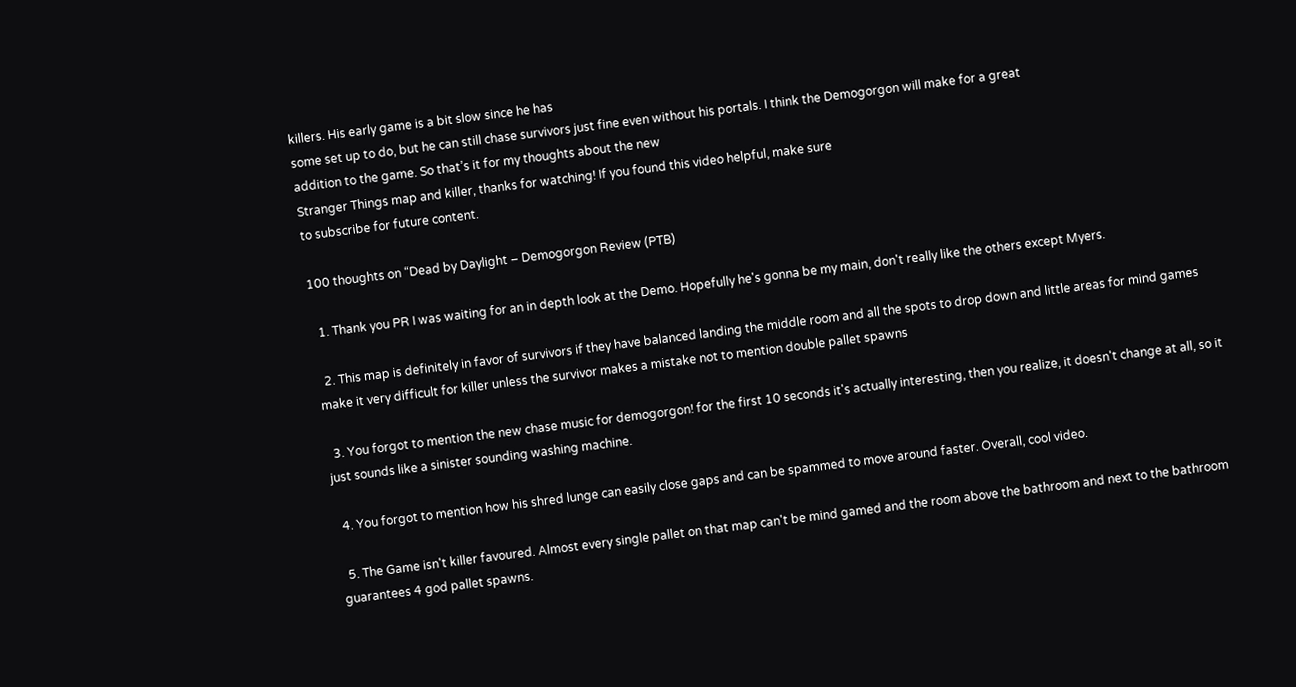killers. His early game is a bit slow since he has
some set up to do, but he can still chase survivors just fine even without his portals. I think the Demogorgon will make for a great
addition to the game. So that’s it for my thoughts about the new
Stranger Things map and killer, thanks for watching! If you found this video helpful, make sure
to subscribe for future content.

100 thoughts on “Dead by Daylight – Demogorgon Review (PTB)

  1. Thank you PR I was waiting for an in depth look at the Demo. Hopefully he's gonna be my main, don't really like the others except Myers.

  2. This map is definitely in favor of survivors if they have balanced landing the middle room and all the spots to drop down and little areas for mind games make it very difficult for killer unless the survivor makes a mistake not to mention double pallet spawns

  3. You forgot to mention the new chase music for demogorgon! for the first 10 seconds it's actually interesting, then you realize, it doesn't change at all, so it just sounds like a sinister sounding washing machine.

  4. You forgot to mention how his shred lunge can easily close gaps and can be spammed to move around faster. Overall, cool video.

  5. The Game isn't killer favoured. Almost every single pallet on that map can't be mind gamed and the room above the bathroom and next to the bathroom guarantees 4 god pallet spawns.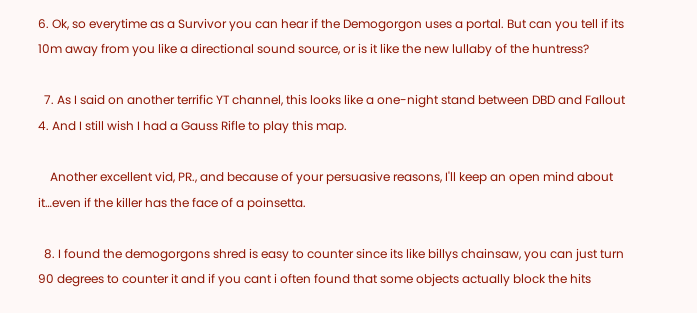6. Ok, so everytime as a Survivor you can hear if the Demogorgon uses a portal. But can you tell if its 10m away from you like a directional sound source, or is it like the new lullaby of the huntress?

  7. As I said on another terrific YT channel, this looks like a one-night stand between DBD and Fallout 4. And I still wish I had a Gauss Rifle to play this map.

    Another excellent vid, PR., and because of your persuasive reasons, I'll keep an open mind about it…even if the killer has the face of a poinsetta.

  8. I found the demogorgons shred is easy to counter since its like billys chainsaw, you can just turn 90 degrees to counter it and if you cant i often found that some objects actually block the hits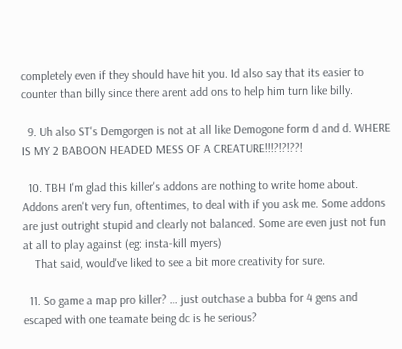completely even if they should have hit you. Id also say that its easier to counter than billy since there arent add ons to help him turn like billy.

  9. Uh also ST's Demgorgen is not at all like Demogone form d and d. WHERE IS MY 2 BABOON HEADED MESS OF A CREATURE!!!?!?!??!

  10. TBH I'm glad this killer's addons are nothing to write home about. Addons aren't very fun, oftentimes, to deal with if you ask me. Some addons are just outright stupid and clearly not balanced. Some are even just not fun at all to play against (eg: insta-kill myers)
    That said, would've liked to see a bit more creativity for sure.

  11. So game a map pro killer? … just outchase a bubba for 4 gens and escaped with one teamate being dc is he serious?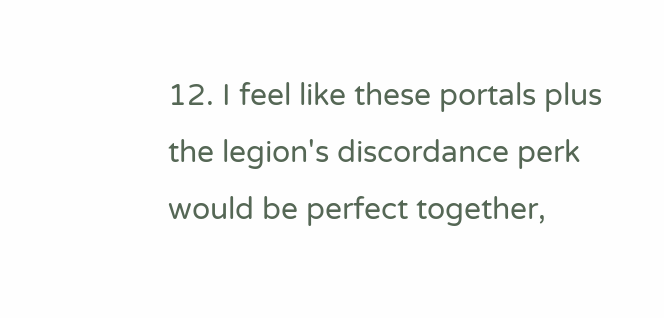12. I feel like these portals plus the legion's discordance perk would be perfect together,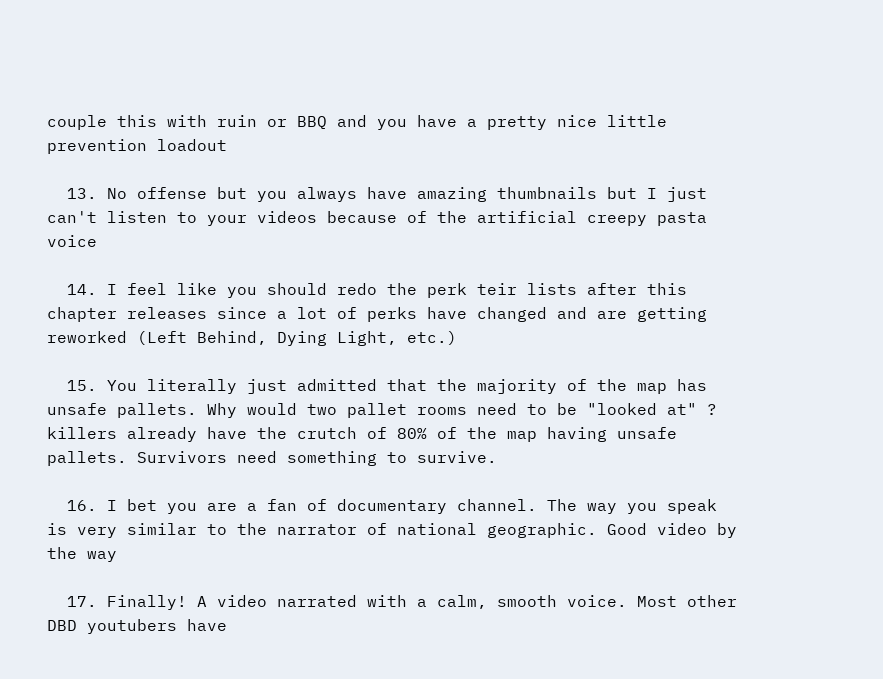couple this with ruin or BBQ and you have a pretty nice little prevention loadout

  13. No offense but you always have amazing thumbnails but I just can't listen to your videos because of the artificial creepy pasta voice

  14. I feel like you should redo the perk teir lists after this chapter releases since a lot of perks have changed and are getting reworked (Left Behind, Dying Light, etc.)

  15. You literally just admitted that the majority of the map has unsafe pallets. Why would two pallet rooms need to be "looked at" ? killers already have the crutch of 80% of the map having unsafe pallets. Survivors need something to survive.

  16. I bet you are a fan of documentary channel. The way you speak is very similar to the narrator of national geographic. Good video by the way

  17. Finally! A video narrated with a calm, smooth voice. Most other DBD youtubers have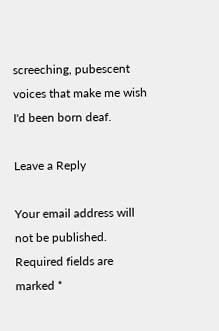screeching, pubescent voices that make me wish I'd been born deaf.

Leave a Reply

Your email address will not be published. Required fields are marked *